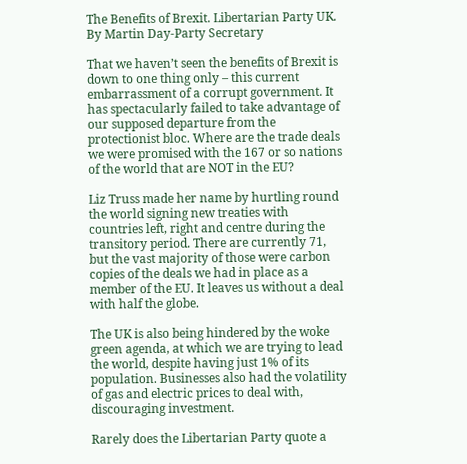The Benefits of Brexit. Libertarian Party UK. By Martin Day-Party Secretary

That we haven’t seen the benefits of Brexit is down to one thing only – this current embarrassment of a corrupt government. It has spectacularly failed to take advantage of our supposed departure from the protectionist bloc. Where are the trade deals we were promised with the 167 or so nations of the world that are NOT in the EU?

Liz Truss made her name by hurtling round the world signing new treaties with countries left, right and centre during the transitory period. There are currently 71, but the vast majority of those were carbon copies of the deals we had in place as a member of the EU. It leaves us without a deal with half the globe.

The UK is also being hindered by the woke green agenda, at which we are trying to lead the world, despite having just 1% of its population. Businesses also had the volatility of gas and electric prices to deal with, discouraging investment.

Rarely does the Libertarian Party quote a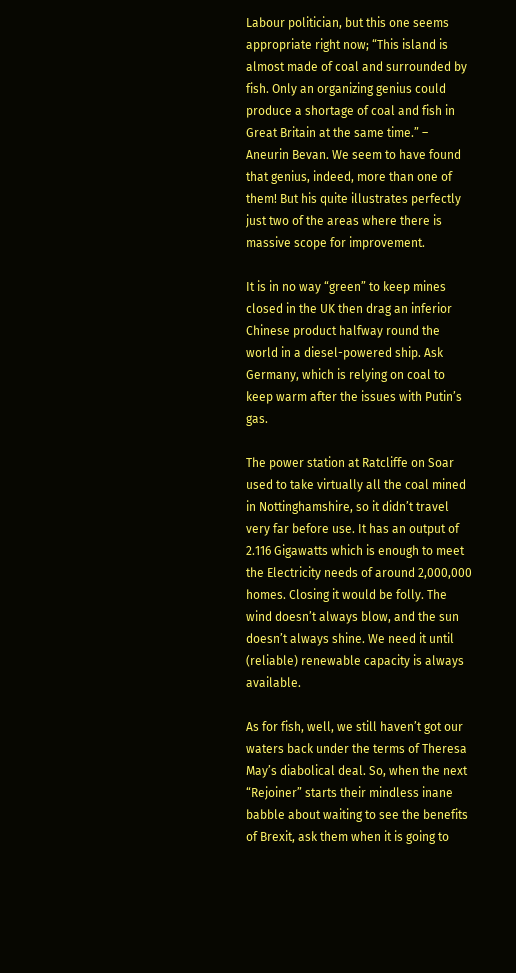Labour politician, but this one seems appropriate right now; “This island is almost made of coal and surrounded by fish. Only an organizing genius could produce a shortage of coal and fish in Great Britain at the same time.” – Aneurin Bevan. We seem to have found that genius, indeed, more than one of them! But his quite illustrates perfectly just two of the areas where there is massive scope for improvement.

It is in no way “green” to keep mines closed in the UK then drag an inferior Chinese product halfway round the world in a diesel-powered ship. Ask Germany, which is relying on coal to keep warm after the issues with Putin’s gas.

The power station at Ratcliffe on Soar used to take virtually all the coal mined in Nottinghamshire, so it didn’t travel very far before use. It has an output of 2.116 Gigawatts which is enough to meet the Electricity needs of around 2,000,000 homes. Closing it would be folly. The wind doesn’t always blow, and the sun doesn’t always shine. We need it until (reliable) renewable capacity is always available.

As for fish, well, we still haven’t got our waters back under the terms of Theresa May’s diabolical deal. So, when the next “Rejoiner” starts their mindless inane babble about waiting to see the benefits of Brexit, ask them when it is going to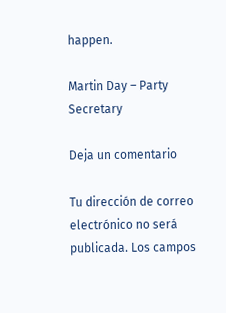happen.

Martin Day – Party Secretary

Deja un comentario

Tu dirección de correo electrónico no será publicada. Los campos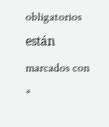obligatorios están marcados con *